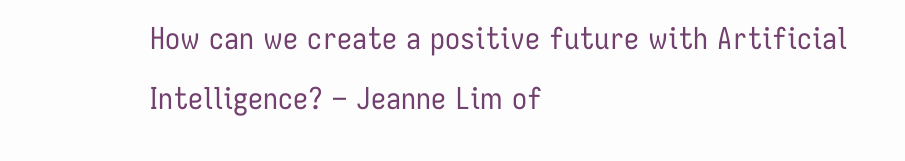How can we create a positive future with Artificial Intelligence? – Jeanne Lim of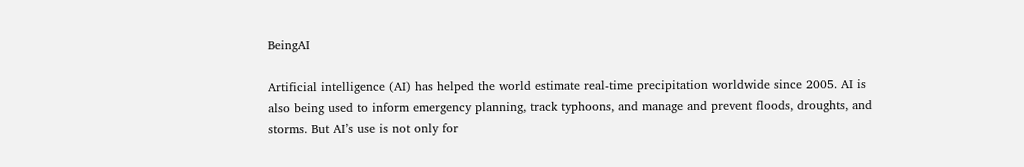BeingAI

Artificial intelligence (AI) has helped the world estimate real-time precipitation worldwide since 2005. AI is also being used to inform emergency planning, track typhoons, and manage and prevent floods, droughts, and storms. But AI’s use is not only for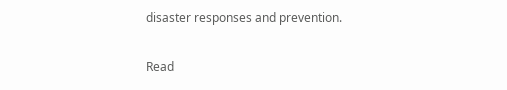disaster responses and prevention.

Read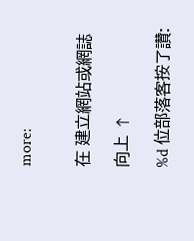more:


在 建立網站或網誌

向上 ↑

%d 位部落客按了讚: